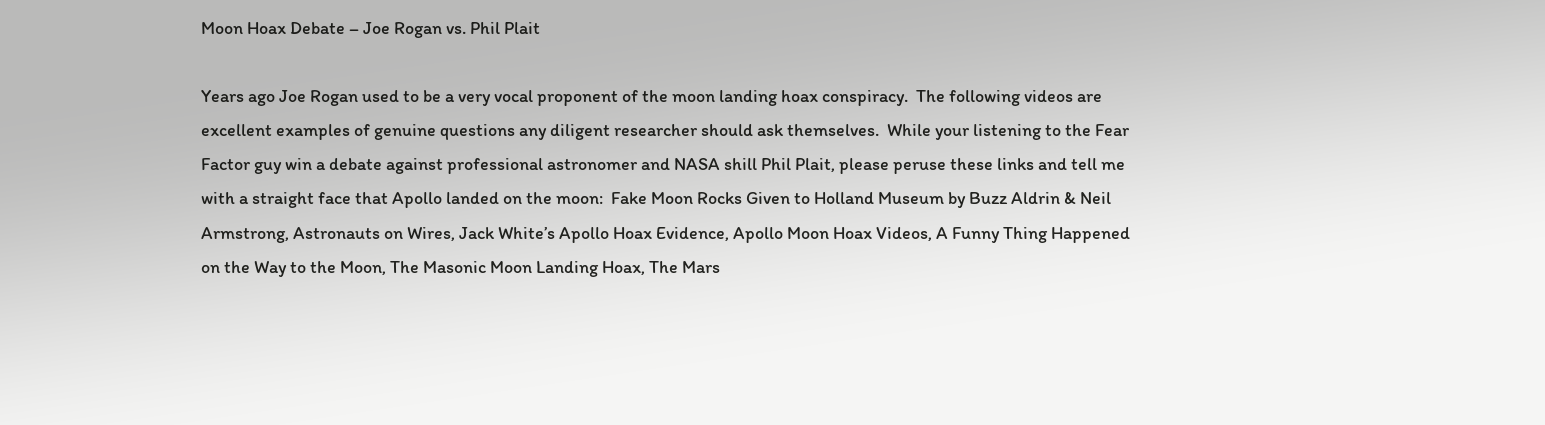Moon Hoax Debate – Joe Rogan vs. Phil Plait

Years ago Joe Rogan used to be a very vocal proponent of the moon landing hoax conspiracy.  The following videos are excellent examples of genuine questions any diligent researcher should ask themselves.  While your listening to the Fear Factor guy win a debate against professional astronomer and NASA shill Phil Plait, please peruse these links and tell me with a straight face that Apollo landed on the moon:  Fake Moon Rocks Given to Holland Museum by Buzz Aldrin & Neil Armstrong, Astronauts on Wires, Jack White’s Apollo Hoax Evidence, Apollo Moon Hoax Videos, A Funny Thing Happened on the Way to the Moon, The Masonic Moon Landing Hoax, The Mars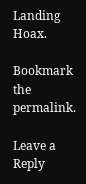Landing Hoax.

Bookmark the permalink.

Leave a Reply